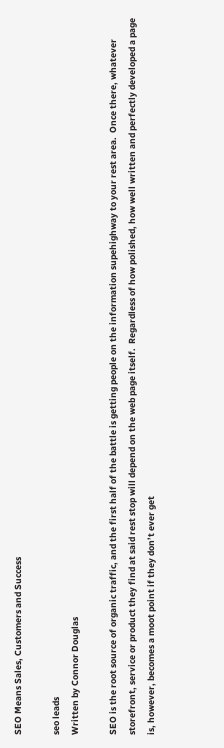SEO Means Sales, Customers and Success

seo leads
Written by Connor Douglas

SEO is the root source of organic traffic, and the first half of the battle is getting people on the information supehighway to your rest area.  Once there, whatever storefront, service or product they find at said rest stop will depend on the web page itself.  Regardless of how polished, how well written and perfectly developed a page is, however, becomes a moot point if they don’t ever get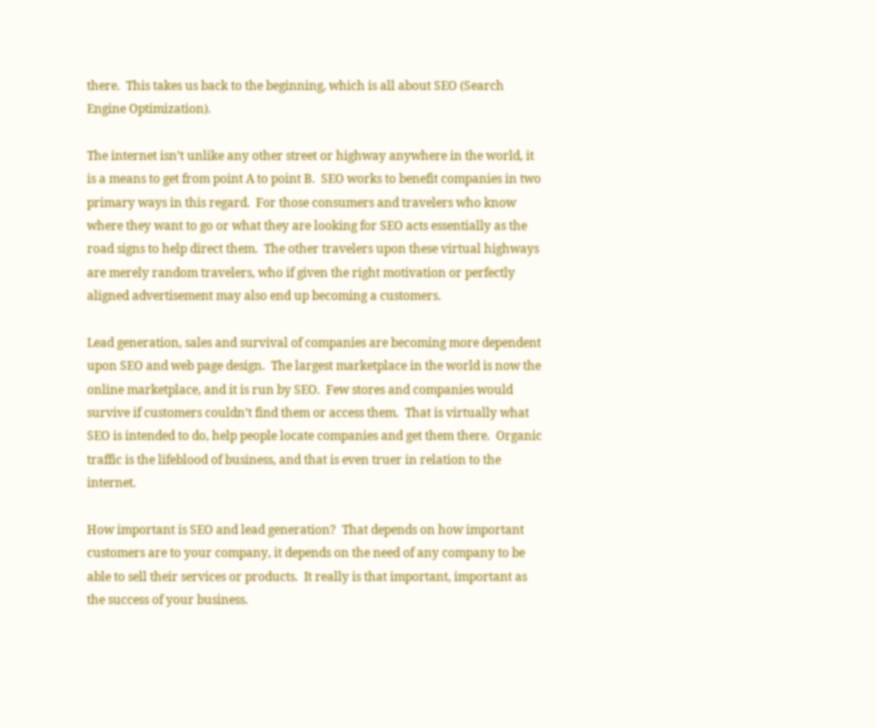there.  This takes us back to the beginning, which is all about SEO (Search Engine Optimization).

The internet isn’t unlike any other street or highway anywhere in the world, it is a means to get from point A to point B.  SEO works to benefit companies in two primary ways in this regard.  For those consumers and travelers who know where they want to go or what they are looking for SEO acts essentially as the road signs to help direct them.  The other travelers upon these virtual highways are merely random travelers, who if given the right motivation or perfectly aligned advertisement may also end up becoming a customers.

Lead generation, sales and survival of companies are becoming more dependent upon SEO and web page design.  The largest marketplace in the world is now the online marketplace, and it is run by SEO.  Few stores and companies would survive if customers couldn’t find them or access them.  That is virtually what SEO is intended to do, help people locate companies and get them there.  Organic traffic is the lifeblood of business, and that is even truer in relation to the internet.

How important is SEO and lead generation?  That depends on how important customers are to your company, it depends on the need of any company to be able to sell their services or products.  It really is that important, important as the success of your business.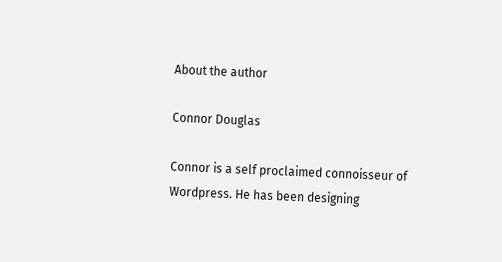About the author

Connor Douglas

Connor is a self proclaimed connoisseur of Wordpress. He has been designing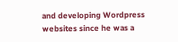and developing Wordpress websites since he was a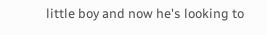little boy and now he's looking to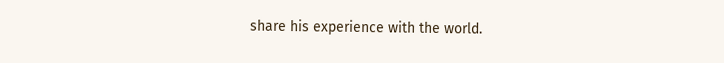share his experience with the world.